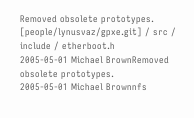Removed obsolete prototypes.
[people/lynusvaz/gpxe.git] / src / include / etherboot.h
2005-05-01 Michael BrownRemoved obsolete prototypes.
2005-05-01 Michael Brownnfs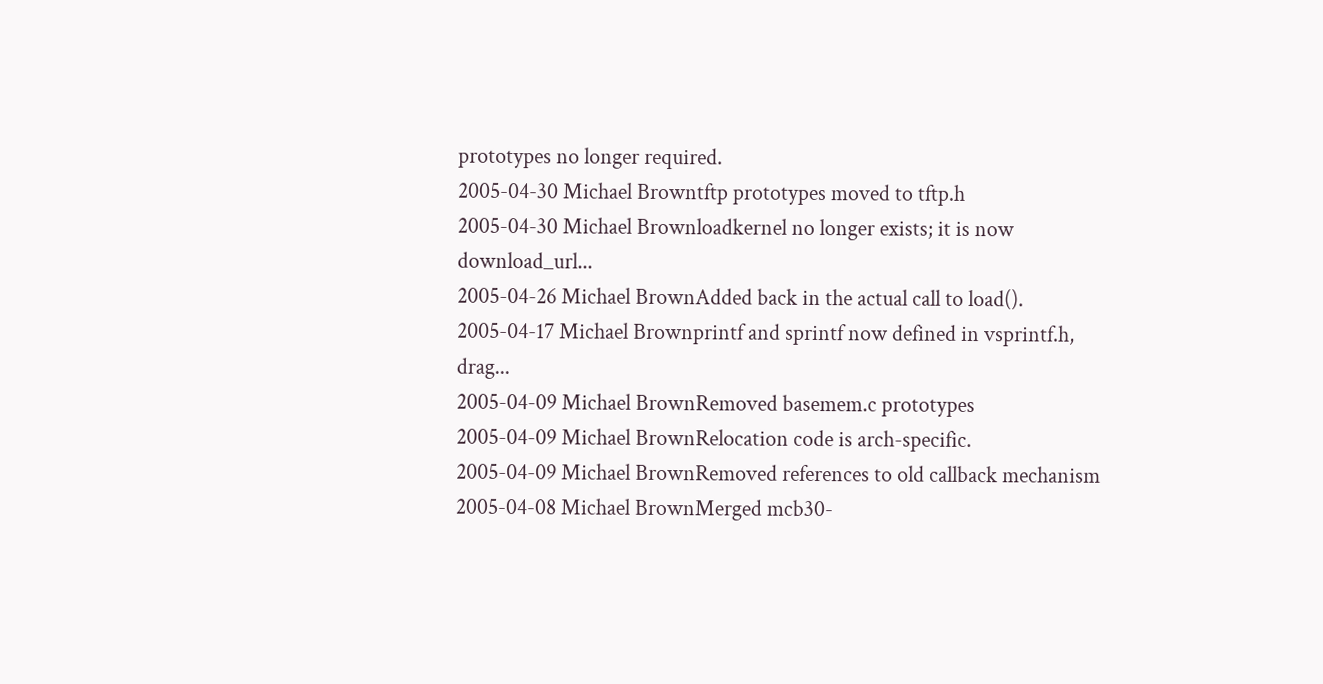prototypes no longer required.
2005-04-30 Michael Browntftp prototypes moved to tftp.h
2005-04-30 Michael Brownloadkernel no longer exists; it is now download_url...
2005-04-26 Michael BrownAdded back in the actual call to load().
2005-04-17 Michael Brownprintf and sprintf now defined in vsprintf.h, drag...
2005-04-09 Michael BrownRemoved basemem.c prototypes
2005-04-09 Michael BrownRelocation code is arch-specific.
2005-04-09 Michael BrownRemoved references to old callback mechanism
2005-04-08 Michael BrownMerged mcb30-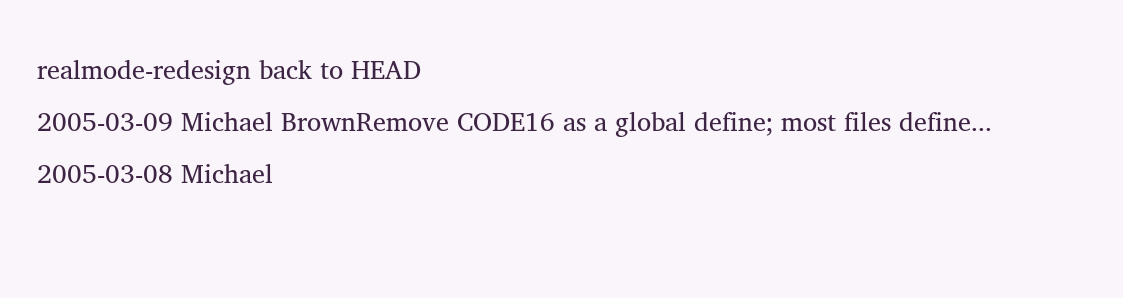realmode-redesign back to HEAD
2005-03-09 Michael BrownRemove CODE16 as a global define; most files define...
2005-03-08 Michael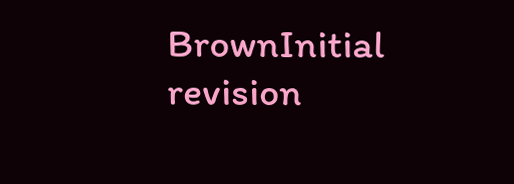BrownInitial revision